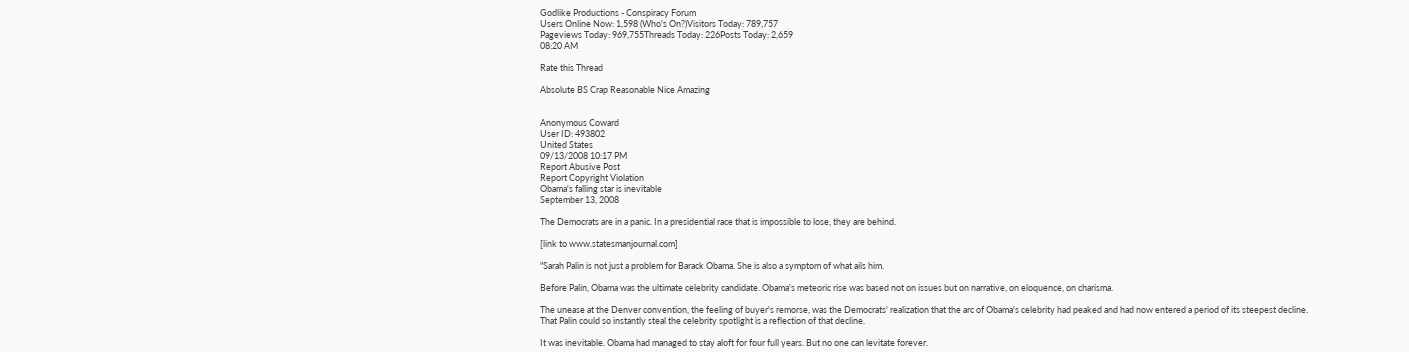Godlike Productions - Conspiracy Forum
Users Online Now: 1,598 (Who's On?)Visitors Today: 789,757
Pageviews Today: 969,755Threads Today: 226Posts Today: 2,659
08:20 AM

Rate this Thread

Absolute BS Crap Reasonable Nice Amazing


Anonymous Coward
User ID: 493802
United States
09/13/2008 10:17 PM
Report Abusive Post
Report Copyright Violation
Obama's falling star is inevitable
September 13, 2008

The Democrats are in a panic. In a presidential race that is impossible to lose, they are behind.

[link to www.statesmanjournal.com]

"Sarah Palin is not just a problem for Barack Obama. She is also a symptom of what ails him.

Before Palin, Obama was the ultimate celebrity candidate. Obama's meteoric rise was based not on issues but on narrative, on eloquence, on charisma.

The unease at the Denver convention, the feeling of buyer's remorse, was the Democrats' realization that the arc of Obama's celebrity had peaked and had now entered a period of its steepest decline. That Palin could so instantly steal the celebrity spotlight is a reflection of that decline.

It was inevitable. Obama had managed to stay aloft for four full years. But no one can levitate forever.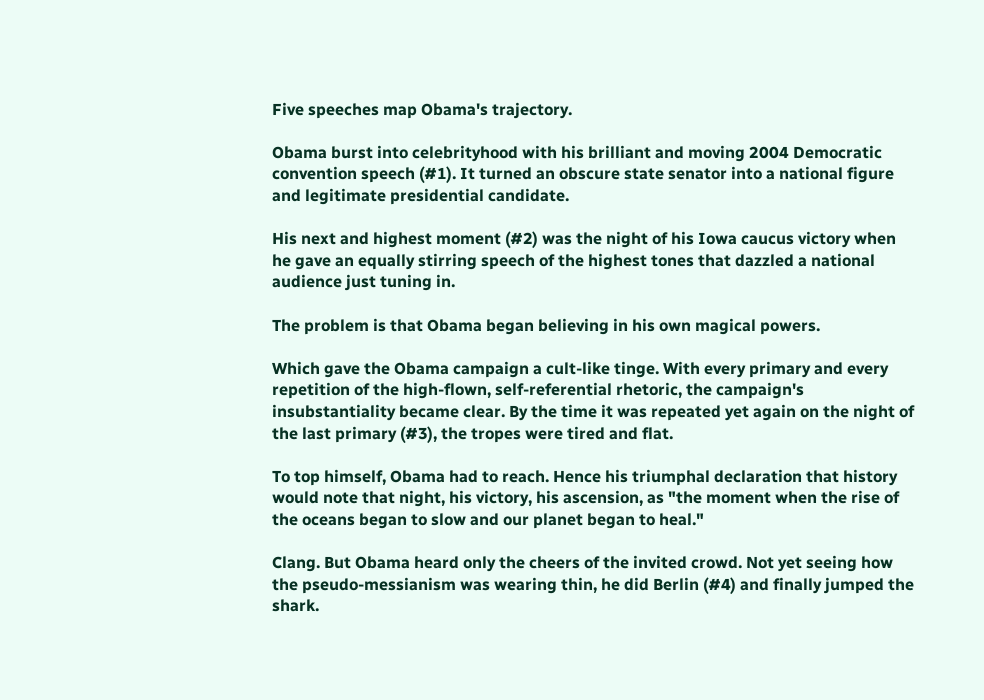Five speeches map Obama's trajectory.

Obama burst into celebrityhood with his brilliant and moving 2004 Democratic convention speech (#1). It turned an obscure state senator into a national figure and legitimate presidential candidate.

His next and highest moment (#2) was the night of his Iowa caucus victory when he gave an equally stirring speech of the highest tones that dazzled a national audience just tuning in.

The problem is that Obama began believing in his own magical powers.

Which gave the Obama campaign a cult-like tinge. With every primary and every repetition of the high-flown, self-referential rhetoric, the campaign's insubstantiality became clear. By the time it was repeated yet again on the night of the last primary (#3), the tropes were tired and flat.

To top himself, Obama had to reach. Hence his triumphal declaration that history would note that night, his victory, his ascension, as "the moment when the rise of the oceans began to slow and our planet began to heal."

Clang. But Obama heard only the cheers of the invited crowd. Not yet seeing how the pseudo-messianism was wearing thin, he did Berlin (#4) and finally jumped the shark.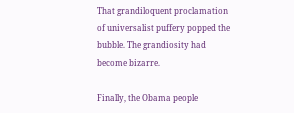That grandiloquent proclamation of universalist puffery popped the bubble. The grandiosity had become bizarre.

Finally, the Obama people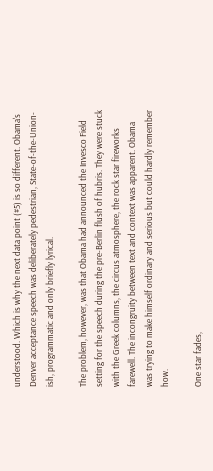understood. Which is why the next data point (#5) is so different. Obama's Denver acceptance speech was deliberately pedestrian, State-of-the-Union-ish, programmatic and only briefly lyrical.

The problem, however, was that Obama had announced the Invesco Field setting for the speech during the pre-Berlin flush of hubris. They were stuck with the Greek columns, the circus atmosphere, the rock star fireworks farewell. The incongruity between text and context was apparent. Obama was trying to make himself ordinary and serious but could hardly remember how.

One star fades,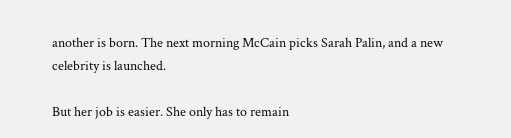another is born. The next morning McCain picks Sarah Palin, and a new celebrity is launched.

But her job is easier. She only has to remain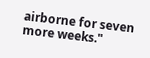airborne for seven more weeks."